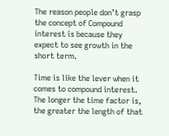The reason people don’t grasp the concept of Compound interest is because they expect to see growth in the short term.

Time is like the lever when it comes to compound interest. The longer the time factor is, the greater the length of that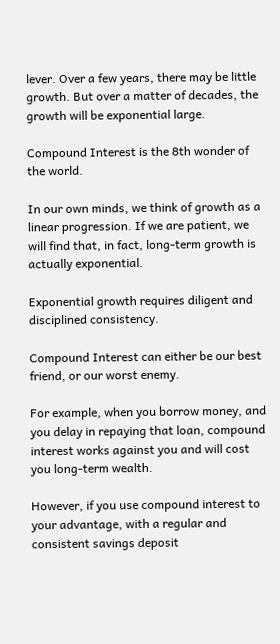lever. Over a few years, there may be little growth. But over a matter of decades, the growth will be exponential large.

Compound Interest is the 8th wonder of the world.

In our own minds, we think of growth as a linear progression. If we are patient, we will find that, in fact, long-term growth is actually exponential.

Exponential growth requires diligent and disciplined consistency.

Compound Interest can either be our best friend, or our worst enemy.

For example, when you borrow money, and you delay in repaying that loan, compound interest works against you and will cost you long-term wealth.

However, if you use compound interest to your advantage, with a regular and consistent savings deposit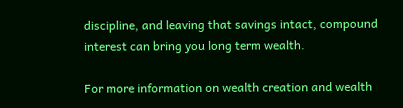discipline, and leaving that savings intact, compound interest can bring you long term wealth.

For more information on wealth creation and wealth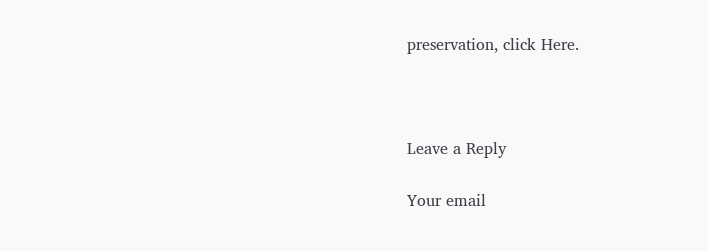preservation, click Here.



Leave a Reply

Your email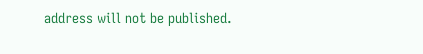address will not be published.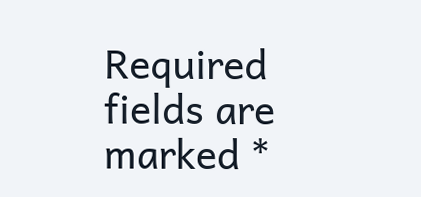Required fields are marked *